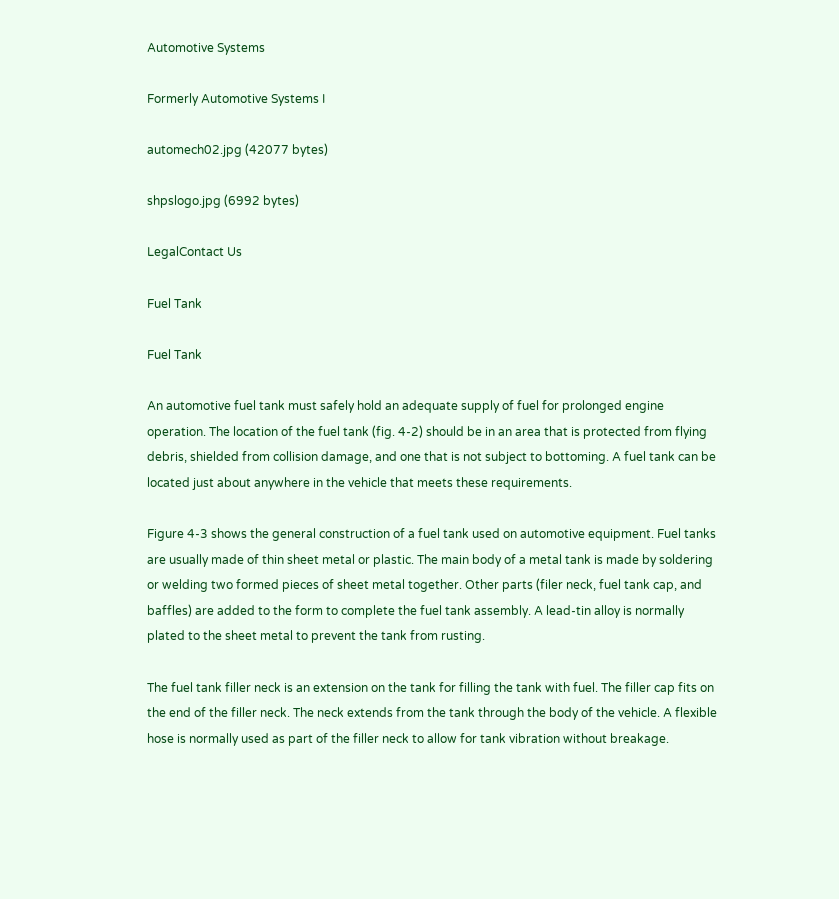Automotive Systems

Formerly Automotive Systems I

automech02.jpg (42077 bytes)

shpslogo.jpg (6992 bytes)

LegalContact Us

Fuel Tank

Fuel Tank

An automotive fuel tank must safely hold an adequate supply of fuel for prolonged engine operation. The location of the fuel tank (fig. 4-2) should be in an area that is protected from flying debris, shielded from collision damage, and one that is not subject to bottoming. A fuel tank can be located just about anywhere in the vehicle that meets these requirements.

Figure 4-3 shows the general construction of a fuel tank used on automotive equipment. Fuel tanks are usually made of thin sheet metal or plastic. The main body of a metal tank is made by soldering or welding two formed pieces of sheet metal together. Other parts (filer neck, fuel tank cap, and baffles) are added to the form to complete the fuel tank assembly. A lead-tin alloy is normally plated to the sheet metal to prevent the tank from rusting.

The fuel tank filler neck is an extension on the tank for filling the tank with fuel. The filler cap fits on the end of the filler neck. The neck extends from the tank through the body of the vehicle. A flexible hose is normally used as part of the filler neck to allow for tank vibration without breakage.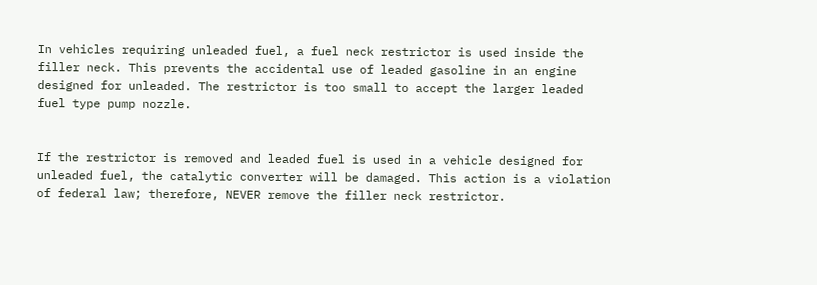In vehicles requiring unleaded fuel, a fuel neck restrictor is used inside the filler neck. This prevents the accidental use of leaded gasoline in an engine designed for unleaded. The restrictor is too small to accept the larger leaded fuel type pump nozzle.


If the restrictor is removed and leaded fuel is used in a vehicle designed for unleaded fuel, the catalytic converter will be damaged. This action is a violation of federal law; therefore, NEVER remove the filler neck restrictor.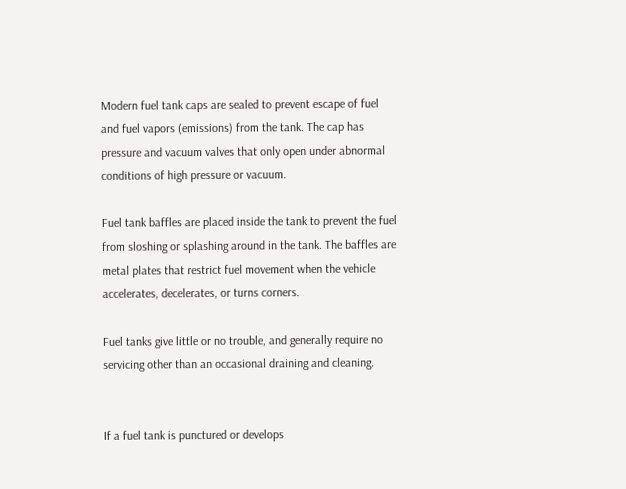Modern fuel tank caps are sealed to prevent escape of fuel and fuel vapors (emissions) from the tank. The cap has pressure and vacuum valves that only open under abnormal conditions of high pressure or vacuum.

Fuel tank baffles are placed inside the tank to prevent the fuel from sloshing or splashing around in the tank. The baffles are metal plates that restrict fuel movement when the vehicle accelerates, decelerates, or turns corners.

Fuel tanks give little or no trouble, and generally require no servicing other than an occasional draining and cleaning.


If a fuel tank is punctured or develops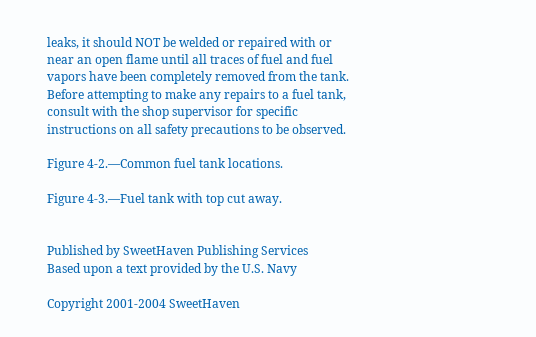leaks, it should NOT be welded or repaired with or near an open flame until all traces of fuel and fuel vapors have been completely removed from the tank. Before attempting to make any repairs to a fuel tank, consult with the shop supervisor for specific instructions on all safety precautions to be observed.

Figure 4-2.—Common fuel tank locations.

Figure 4-3.—Fuel tank with top cut away.


Published by SweetHaven Publishing Services
Based upon a text provided by the U.S. Navy

Copyright 2001-2004 SweetHaven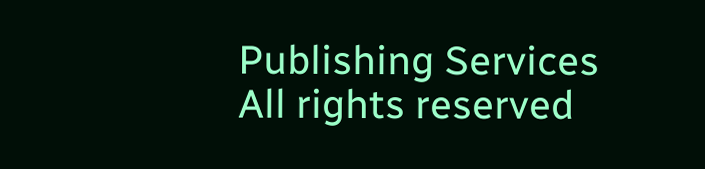Publishing Services
All rights reserved